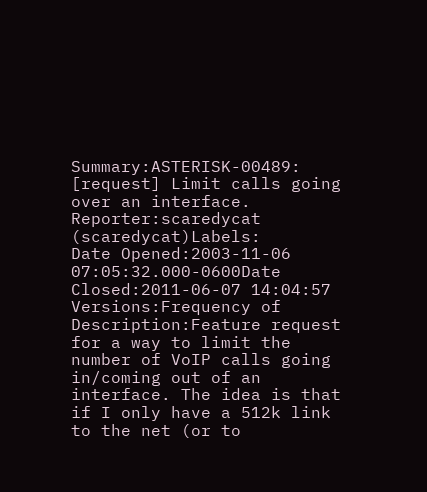Summary:ASTERISK-00489: [request] Limit calls going over an interface.
Reporter:scaredycat (scaredycat)Labels:
Date Opened:2003-11-06 07:05:32.000-0600Date Closed:2011-06-07 14:04:57
Versions:Frequency of
Description:Feature request for a way to limit the number of VoIP calls going in/coming out of an interface. The idea is that if I only have a 512k link to the net (or to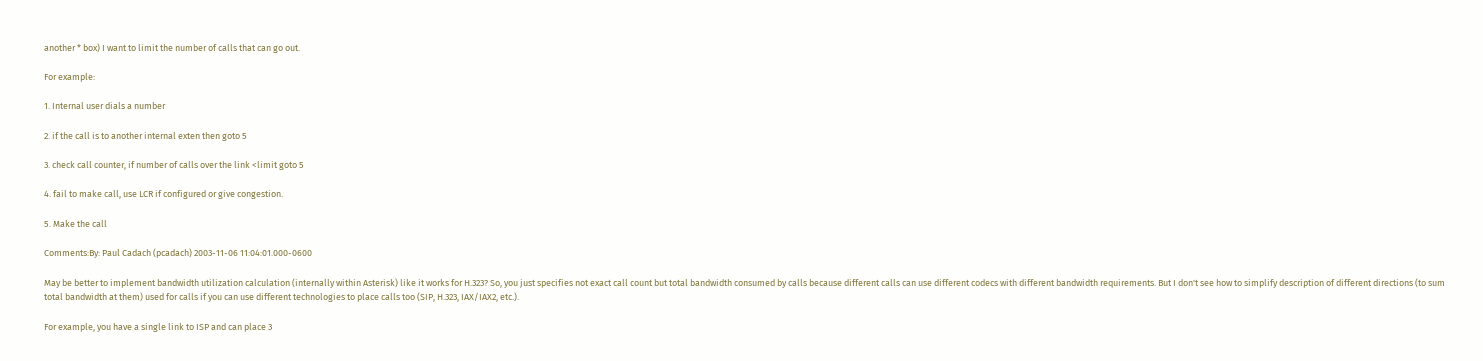another * box) I want to limit the number of calls that can go out.

For example:

1. Internal user dials a number

2. if the call is to another internal exten then goto 5

3. check call counter, if number of calls over the link <limit goto 5

4. fail to make call, use LCR if configured or give congestion.

5. Make the call

Comments:By: Paul Cadach (pcadach) 2003-11-06 11:04:01.000-0600

May be better to implement bandwidth utilization calculation (internally within Asterisk) like it works for H.323? So, you just specifies not exact call count but total bandwidth consumed by calls because different calls can use different codecs with different bandwidth requirements. But I don't see how to simplify description of different directions (to sum total bandwidth at them) used for calls if you can use different technologies to place calls too (SIP, H.323, IAX/IAX2, etc.).

For example, you have a single link to ISP and can place 3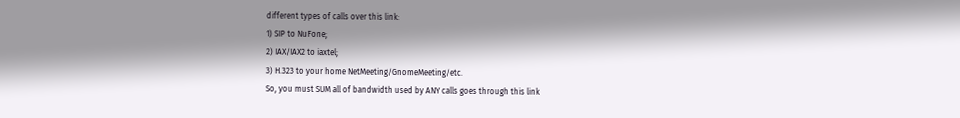different types of calls over this link:
1) SIP to NuFone;
2) IAX/IAX2 to iaxtel;
3) H.323 to your home NetMeeting/GnomeMeeting/etc.
So, you must SUM all of bandwidth used by ANY calls goes through this link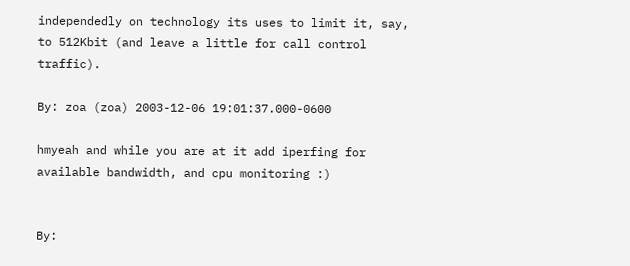independedly on technology its uses to limit it, say, to 512Kbit (and leave a little for call control traffic).

By: zoa (zoa) 2003-12-06 19:01:37.000-0600

hmyeah and while you are at it add iperfing for available bandwidth, and cpu monitoring :)


By: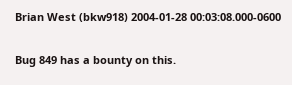Brian West (bkw918) 2004-01-28 00:03:08.000-0600

Bug 849 has a bounty on this.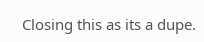Closing this as its a dupe.